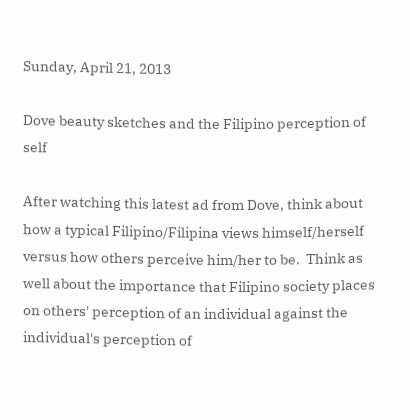Sunday, April 21, 2013

Dove beauty sketches and the Filipino perception of self

After watching this latest ad from Dove, think about how a typical Filipino/Filipina views himself/herself versus how others perceive him/her to be.  Think as well about the importance that Filipino society places on others' perception of an individual against the individual's perception of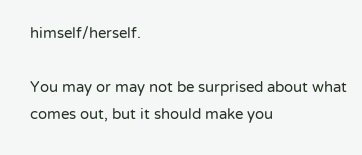himself/herself.

You may or may not be surprised about what comes out, but it should make you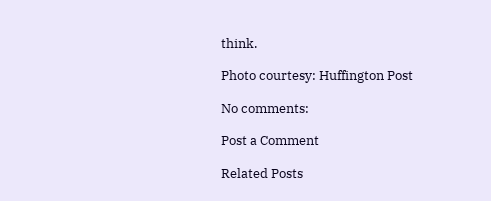think.

Photo courtesy: Huffington Post

No comments:

Post a Comment

Related Posts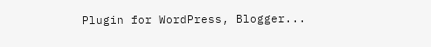Plugin for WordPress, Blogger...